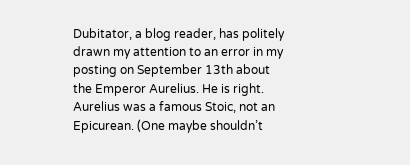Dubitator, a blog reader, has politely drawn my attention to an error in my posting on September 13th about the Emperor Aurelius. He is right. Aurelius was a famous Stoic, not an Epicurean. (One maybe shouldn’t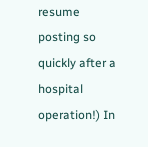resume posting so quickly after a hospital operation!) In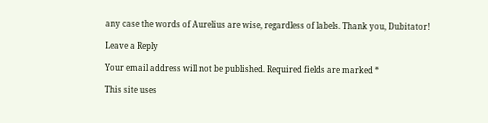any case the words of Aurelius are wise, regardless of labels. Thank you, Dubitator!

Leave a Reply

Your email address will not be published. Required fields are marked *

This site uses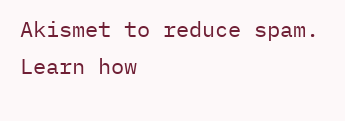Akismet to reduce spam. Learn how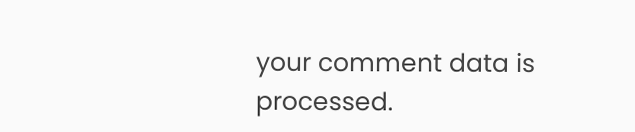your comment data is processed.